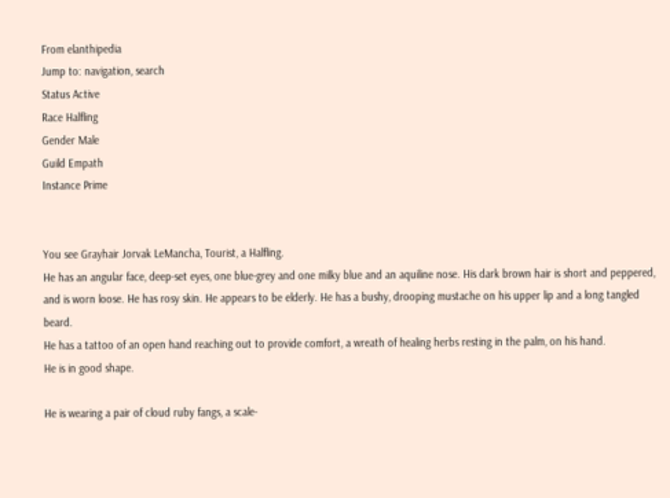From elanthipedia
Jump to: navigation, search
Status Active
Race Halfling
Gender Male
Guild Empath
Instance Prime


You see Grayhair Jorvak LeMancha, Tourist, a Halfling.
He has an angular face, deep-set eyes, one blue-grey and one milky blue and an aquiline nose. His dark brown hair is short and peppered, and is worn loose. He has rosy skin. He appears to be elderly. He has a bushy, drooping mustache on his upper lip and a long tangled beard.
He has a tattoo of an open hand reaching out to provide comfort, a wreath of healing herbs resting in the palm, on his hand.
He is in good shape.

He is wearing a pair of cloud ruby fangs, a scale-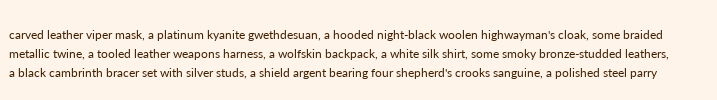carved leather viper mask, a platinum kyanite gwethdesuan, a hooded night-black woolen highwayman's cloak, some braided metallic twine, a tooled leather weapons harness, a wolfskin backpack, a white silk shirt, some smoky bronze-studded leathers, a black cambrinth bracer set with silver studs, a shield argent bearing four shepherd's crooks sanguine, a polished steel parry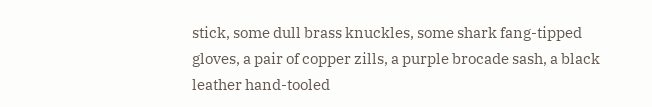stick, some dull brass knuckles, some shark fang-tipped gloves, a pair of copper zills, a purple brocade sash, a black leather hand-tooled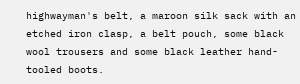highwayman's belt, a maroon silk sack with an etched iron clasp, a belt pouch, some black wool trousers and some black leather hand-tooled boots.